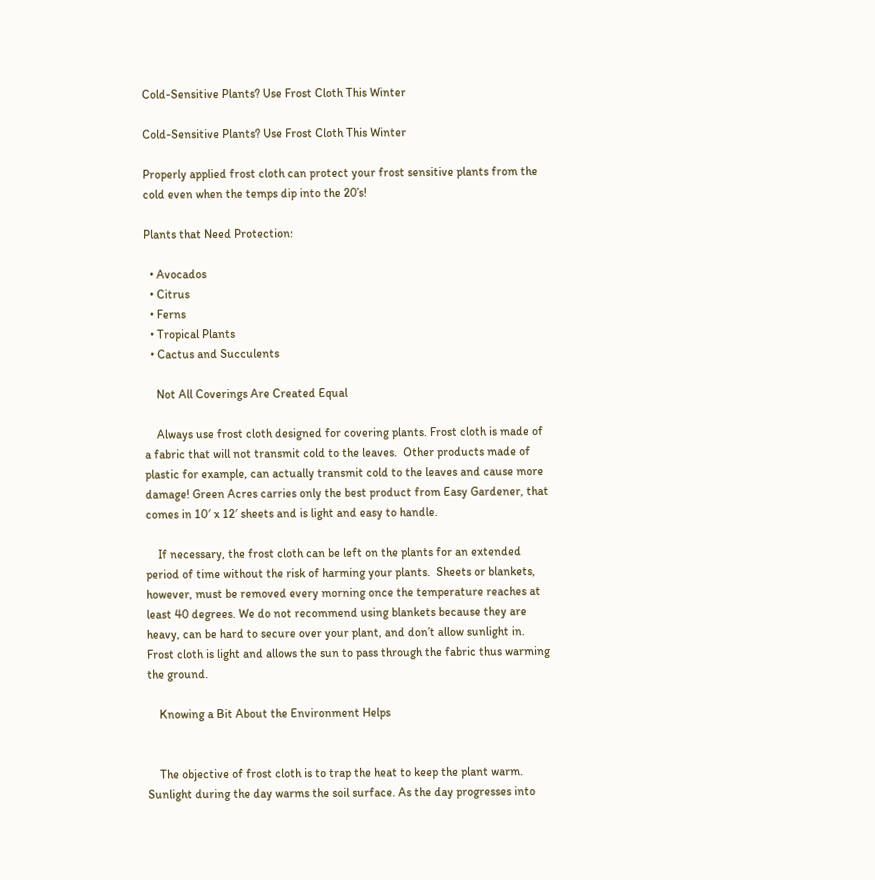Cold-Sensitive Plants? Use Frost Cloth This Winter

Cold-Sensitive Plants? Use Frost Cloth This Winter

Properly applied frost cloth can protect your frost sensitive plants from the cold even when the temps dip into the 20’s!

Plants that Need Protection:

  • Avocados
  • Citrus
  • Ferns
  • Tropical Plants
  • Cactus and Succulents

    Not All Coverings Are Created Equal

    Always use frost cloth designed for covering plants. Frost cloth is made of a fabric that will not transmit cold to the leaves.  Other products made of plastic for example, can actually transmit cold to the leaves and cause more damage! Green Acres carries only the best product from Easy Gardener, that comes in 10′ x 12′ sheets and is light and easy to handle.

    If necessary, the frost cloth can be left on the plants for an extended period of time without the risk of harming your plants.  Sheets or blankets, however, must be removed every morning once the temperature reaches at least 40 degrees. We do not recommend using blankets because they are heavy, can be hard to secure over your plant, and don’t allow sunlight in. Frost cloth is light and allows the sun to pass through the fabric thus warming the ground.

    Knowing a Bit About the Environment Helps


    The objective of frost cloth is to trap the heat to keep the plant warm. Sunlight during the day warms the soil surface. As the day progresses into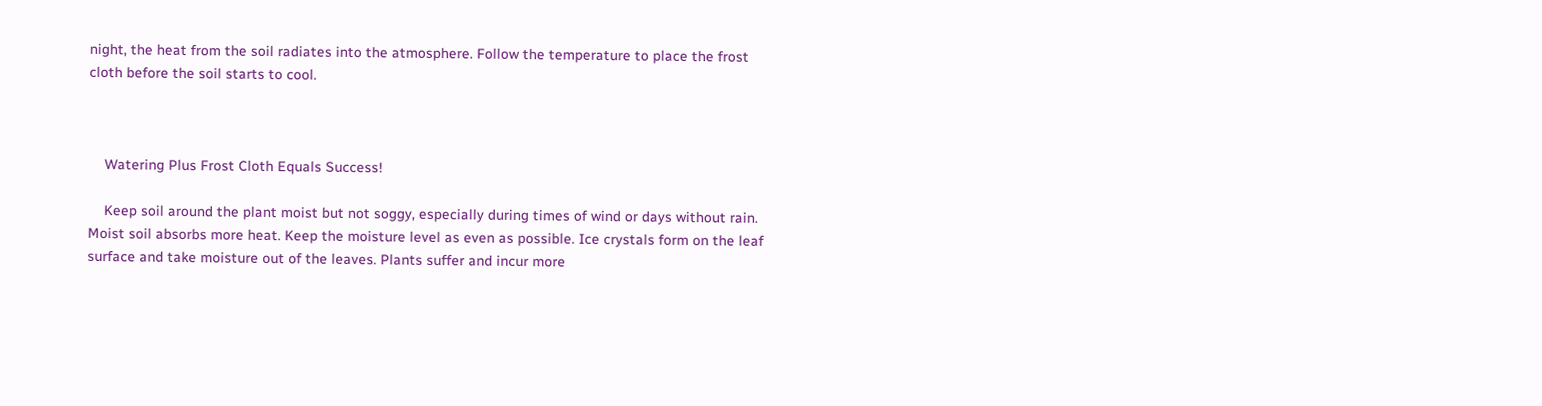night, the heat from the soil radiates into the atmosphere. Follow the temperature to place the frost cloth before the soil starts to cool.



    Watering Plus Frost Cloth Equals Success!

    Keep soil around the plant moist but not soggy, especially during times of wind or days without rain. Moist soil absorbs more heat. Keep the moisture level as even as possible. Ice crystals form on the leaf surface and take moisture out of the leaves. Plants suffer and incur more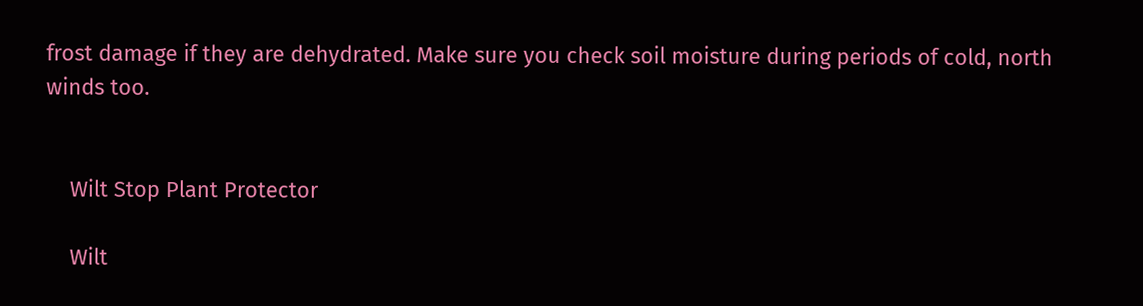frost damage if they are dehydrated. Make sure you check soil moisture during periods of cold, north winds too.


    Wilt Stop Plant Protector

    Wilt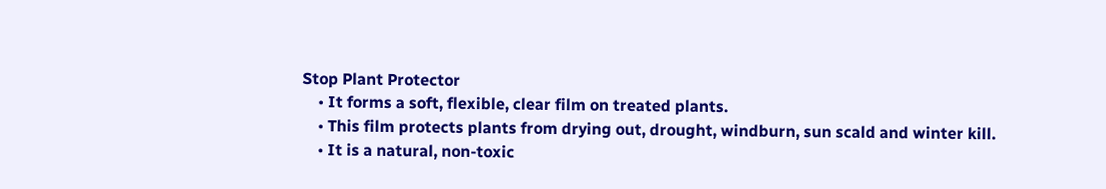Stop Plant Protector
    • It forms a soft, flexible, clear film on treated plants.
    • This film protects plants from drying out, drought, windburn, sun scald and winter kill.
    • It is a natural, non-toxic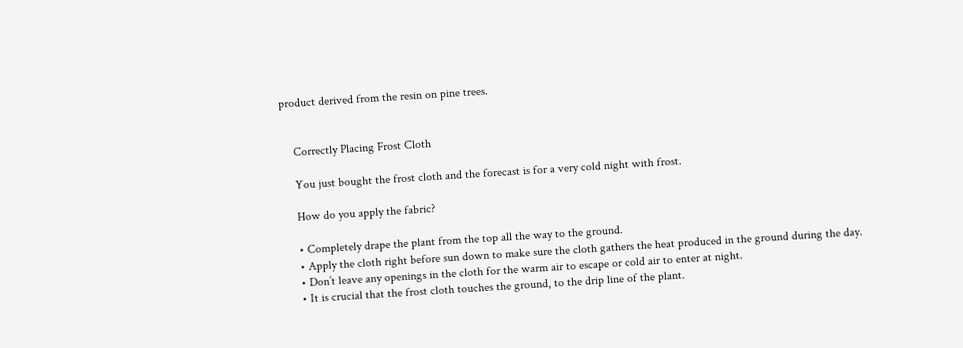product derived from the resin on pine trees.


    Correctly Placing Frost Cloth

    You just bought the frost cloth and the forecast is for a very cold night with frost.

    How do you apply the fabric?

    • Completely drape the plant from the top all the way to the ground.
    • Apply the cloth right before sun down to make sure the cloth gathers the heat produced in the ground during the day.
    • Don’t leave any openings in the cloth for the warm air to escape or cold air to enter at night.
    • It is crucial that the frost cloth touches the ground, to the drip line of the plant.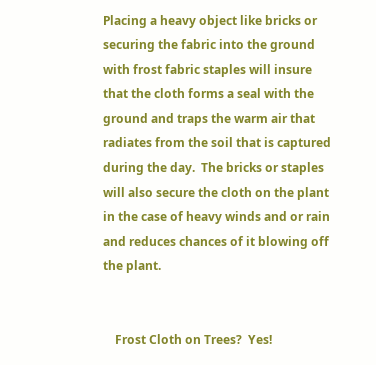Placing a heavy object like bricks or securing the fabric into the ground with frost fabric staples will insure that the cloth forms a seal with the ground and traps the warm air that radiates from the soil that is captured during the day.  The bricks or staples will also secure the cloth on the plant in the case of heavy winds and or rain and reduces chances of it blowing off the plant.


    Frost Cloth on Trees?  Yes!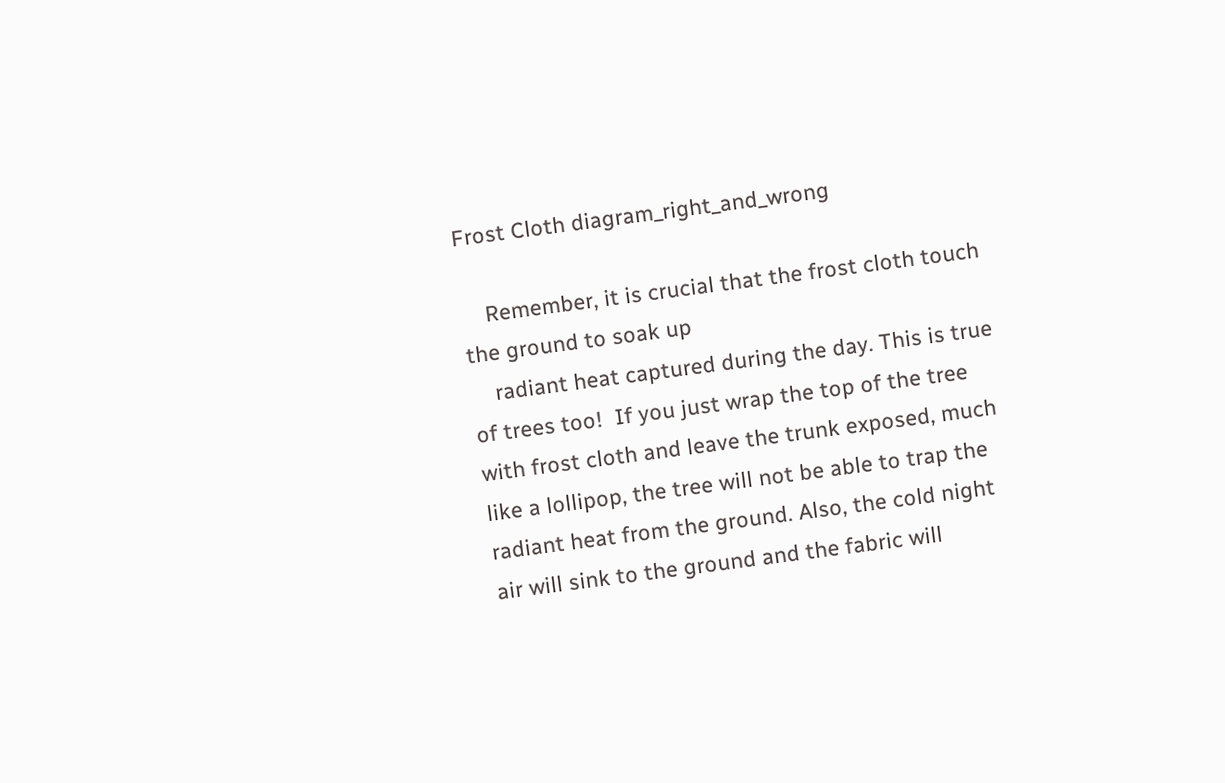Frost Cloth diagram_right_and_wrong

    Remember, it is crucial that the frost cloth touch the ground to soak up
    radiant heat captured during the day. This is true of trees too!  If you just wrap the top of the tree with frost cloth and leave the trunk exposed, much like a lollipop, the tree will not be able to trap the radiant heat from the ground. Also, the cold night air will sink to the ground and the fabric will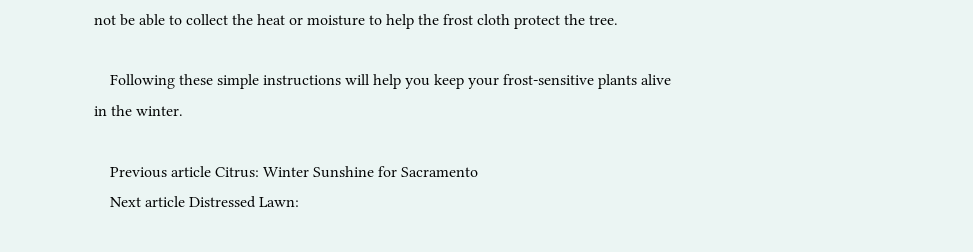not be able to collect the heat or moisture to help the frost cloth protect the tree.

    Following these simple instructions will help you keep your frost-sensitive plants alive in the winter.

    Previous article Citrus: Winter Sunshine for Sacramento
    Next article Distressed Lawn: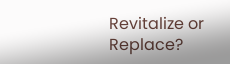Revitalize or Replace?